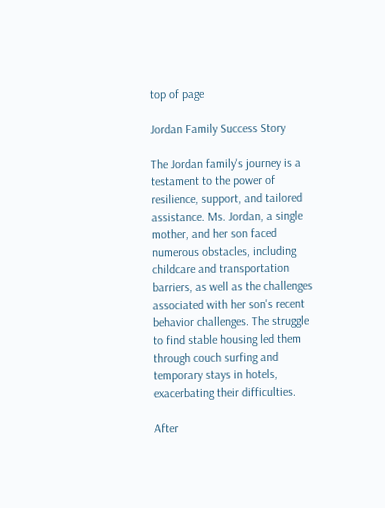top of page

Jordan Family Success Story

The Jordan family's journey is a testament to the power of resilience, support, and tailored assistance. Ms. Jordan, a single mother, and her son faced numerous obstacles, including childcare and transportation barriers, as well as the challenges associated with her son's recent behavior challenges. The struggle to find stable housing led them through couch surfing and temporary stays in hotels, exacerbating their difficulties.

After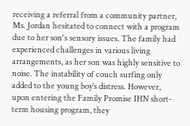receiving a referral from a community partner, Ms. Jordan hesitated to connect with a program due to her son's sensory issues. The family had experienced challenges in various living arrangements, as her son was highly sensitive to noise. The instability of couch surfing only added to the young boy’s distress. However, upon entering the Family Promise IHN short-term housing program, they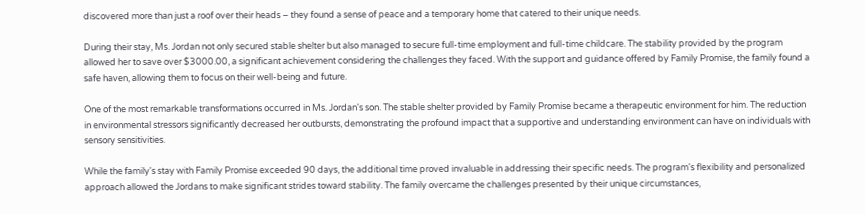discovered more than just a roof over their heads – they found a sense of peace and a temporary home that catered to their unique needs.

During their stay, Ms. Jordan not only secured stable shelter but also managed to secure full-time employment and full-time childcare. The stability provided by the program allowed her to save over $3000.00, a significant achievement considering the challenges they faced. With the support and guidance offered by Family Promise, the family found a safe haven, allowing them to focus on their well-being and future.

One of the most remarkable transformations occurred in Ms. Jordan's son. The stable shelter provided by Family Promise became a therapeutic environment for him. The reduction in environmental stressors significantly decreased her outbursts, demonstrating the profound impact that a supportive and understanding environment can have on individuals with sensory sensitivities.

While the family's stay with Family Promise exceeded 90 days, the additional time proved invaluable in addressing their specific needs. The program's flexibility and personalized approach allowed the Jordans to make significant strides toward stability. The family overcame the challenges presented by their unique circumstances,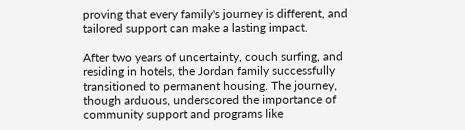proving that every family's journey is different, and tailored support can make a lasting impact.

After two years of uncertainty, couch surfing, and residing in hotels, the Jordan family successfully transitioned to permanent housing. The journey, though arduous, underscored the importance of community support and programs like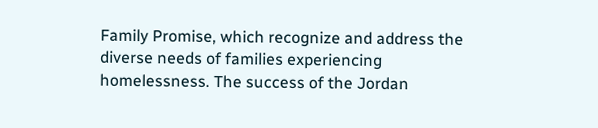Family Promise, which recognize and address the diverse needs of families experiencing homelessness. The success of the Jordan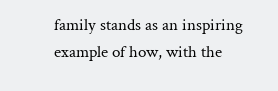family stands as an inspiring example of how, with the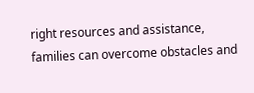right resources and assistance, families can overcome obstacles and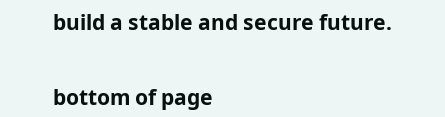build a stable and secure future.


bottom of page